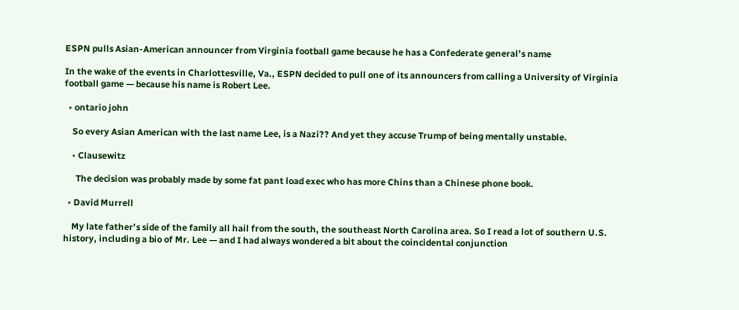ESPN pulls Asian-American announcer from Virginia football game because he has a Confederate general’s name

In the wake of the events in Charlottesville, Va., ESPN decided to pull one of its announcers from calling a University of Virginia football game — because his name is Robert Lee.

  • ontario john

    So every Asian American with the last name Lee, is a Nazi?? And yet they accuse Trump of being mentally unstable.

    • Clausewitz

      The decision was probably made by some fat pant load exec who has more Chins than a Chinese phone book.

  • David Murrell

    My late father’s side of the family all hail from the south, the southeast North Carolina area. So I read a lot of southern U.S. history, including a bio of Mr. Lee — and I had always wondered a bit about the coincidental conjunction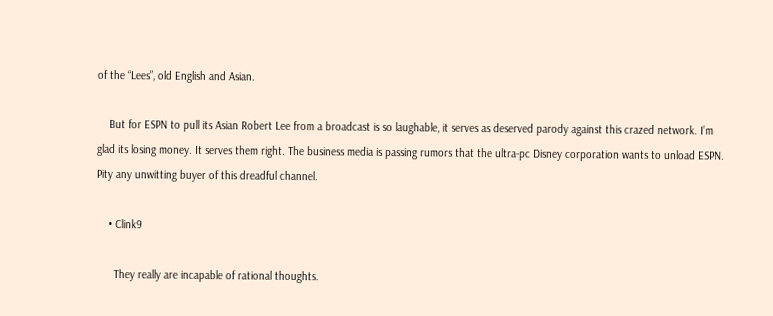of the “Lees”, old English and Asian.

    But for ESPN to pull its Asian Robert Lee from a broadcast is so laughable, it serves as deserved parody against this crazed network. I’m glad its losing money. It serves them right. The business media is passing rumors that the ultra-pc Disney corporation wants to unload ESPN. Pity any unwitting buyer of this dreadful channel.

    • Clink9

      They really are incapable of rational thoughts.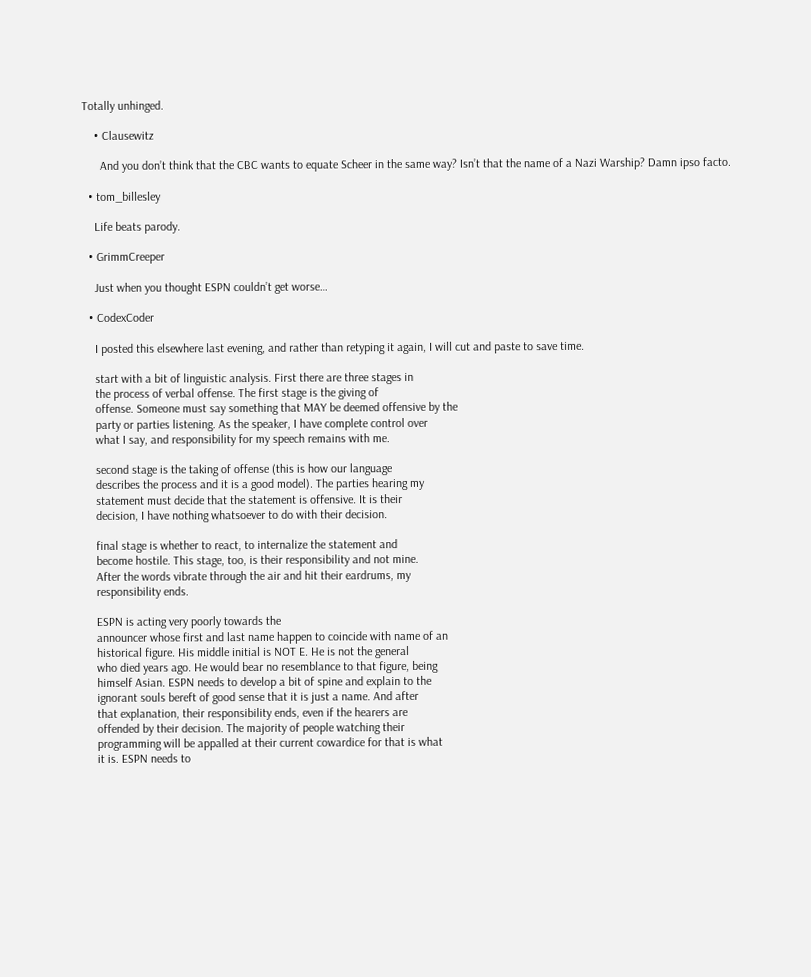Totally unhinged.

    • Clausewitz

      And you don’t think that the CBC wants to equate Scheer in the same way? Isn’t that the name of a Nazi Warship? Damn ipso facto.

  • tom_billesley

    Life beats parody.

  • GrimmCreeper

    Just when you thought ESPN couldn’t get worse…

  • CodexCoder

    I posted this elsewhere last evening, and rather than retyping it again, I will cut and paste to save time.

    start with a bit of linguistic analysis. First there are three stages in
    the process of verbal offense. The first stage is the giving of
    offense. Someone must say something that MAY be deemed offensive by the
    party or parties listening. As the speaker, I have complete control over
    what I say, and responsibility for my speech remains with me.

    second stage is the taking of offense (this is how our language
    describes the process and it is a good model). The parties hearing my
    statement must decide that the statement is offensive. It is their
    decision, I have nothing whatsoever to do with their decision.

    final stage is whether to react, to internalize the statement and
    become hostile. This stage, too, is their responsibility and not mine.
    After the words vibrate through the air and hit their eardrums, my
    responsibility ends.

    ESPN is acting very poorly towards the
    announcer whose first and last name happen to coincide with name of an
    historical figure. His middle initial is NOT E. He is not the general
    who died years ago. He would bear no resemblance to that figure, being
    himself Asian. ESPN needs to develop a bit of spine and explain to the
    ignorant souls bereft of good sense that it is just a name. And after
    that explanation, their responsibility ends, even if the hearers are
    offended by their decision. The majority of people watching their
    programming will be appalled at their current cowardice for that is what
    it is. ESPN needs to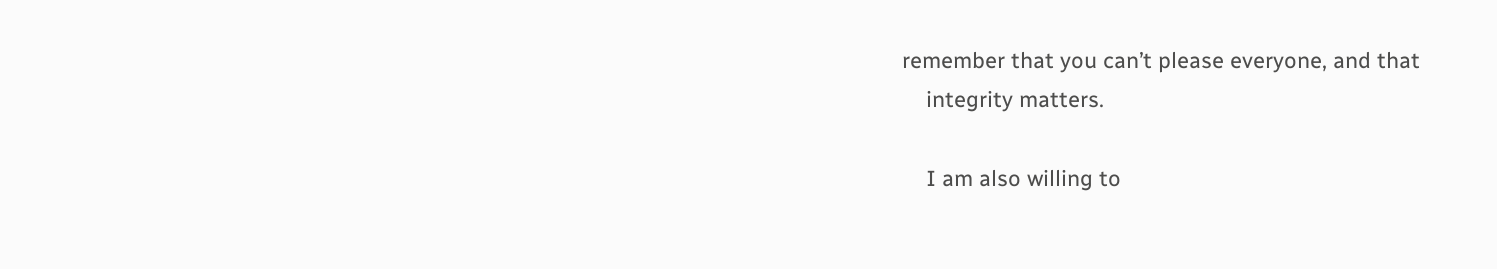remember that you can’t please everyone, and that
    integrity matters.

    I am also willing to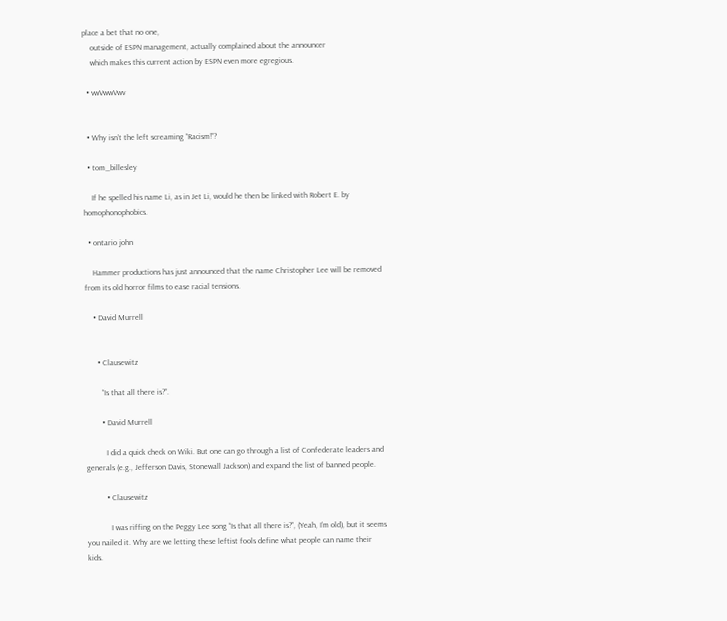place a bet that no one,
    outside of ESPN management, actually complained about the announcer
    which makes this current action by ESPN even more egregious.

  • vwVwwVwv


  • Why isn’t the left screaming “Racism!”?

  • tom_billesley

    If he spelled his name Li, as in Jet Li, would he then be linked with Robert E. by homophonophobics.

  • ontario john

    Hammer productions has just announced that the name Christopher Lee will be removed from its old horror films to ease racial tensions.

    • David Murrell


      • Clausewitz

        “Is that all there is?”.

        • David Murrell

          I did a quick check on Wiki. But one can go through a list of Confederate leaders and generals (e.g., Jefferson Davis, Stonewall Jackson) and expand the list of banned people.

          • Clausewitz

            I was riffing on the Peggy Lee song “Is that all there is?”, (Yeah, I’m old), but it seems you nailed it. Why are we letting these leftist fools define what people can name their kids.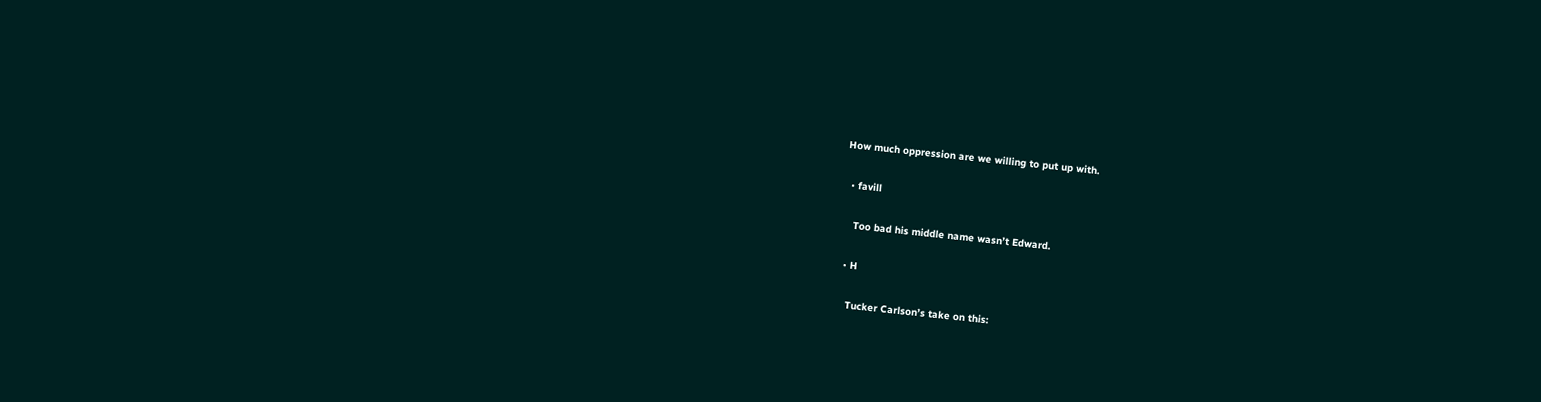How much oppression are we willing to put up with.

  • favill

    Too bad his middle name wasn’t Edward.

  • H

    Tucker Carlson’s take on this: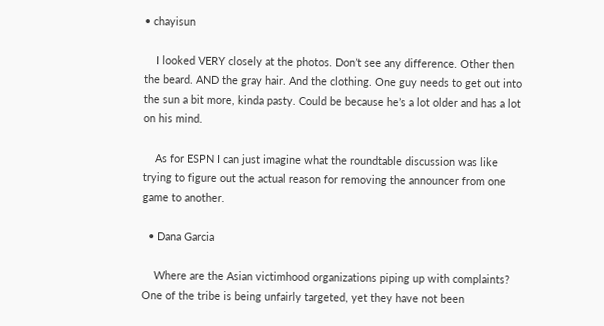• chayisun

    I looked VERY closely at the photos. Don’t see any difference. Other then the beard. AND the gray hair. And the clothing. One guy needs to get out into the sun a bit more, kinda pasty. Could be because he’s a lot older and has a lot on his mind.

    As for ESPN I can just imagine what the roundtable discussion was like trying to figure out the actual reason for removing the announcer from one game to another.

  • Dana Garcia

    Where are the Asian victimhood organizations piping up with complaints? One of the tribe is being unfairly targeted, yet they have not been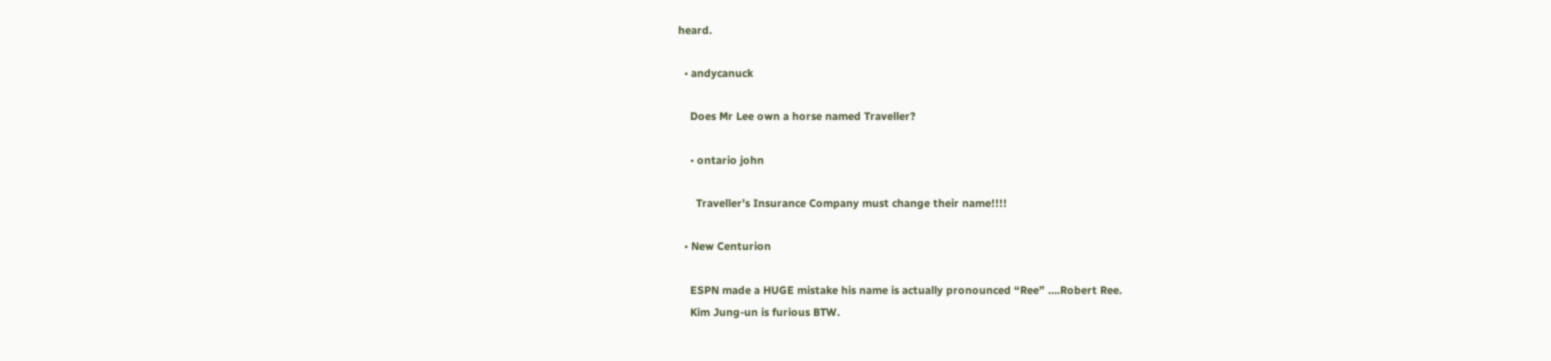heard.

  • andycanuck

    Does Mr Lee own a horse named Traveller?

    • ontario john

      Traveller’s Insurance Company must change their name!!!!

  • New Centurion

    ESPN made a HUGE mistake his name is actually pronounced “Ree” ….Robert Ree.
    Kim Jung-un is furious BTW.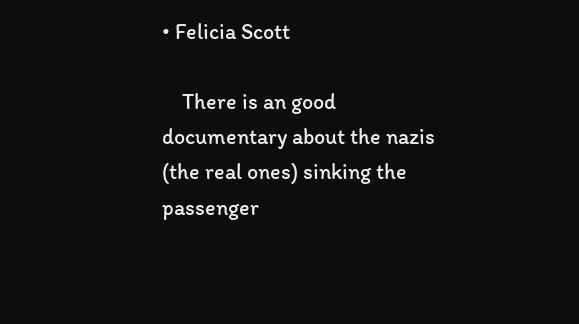• Felicia Scott

    There is an good documentary about the nazis (the real ones) sinking the passenger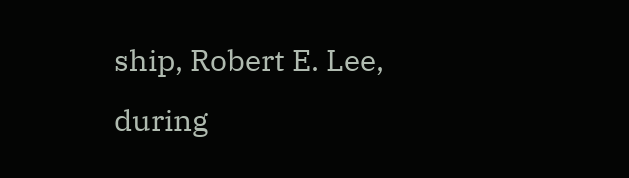ship, Robert E. Lee, during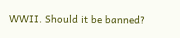WWII. Should it be banned?